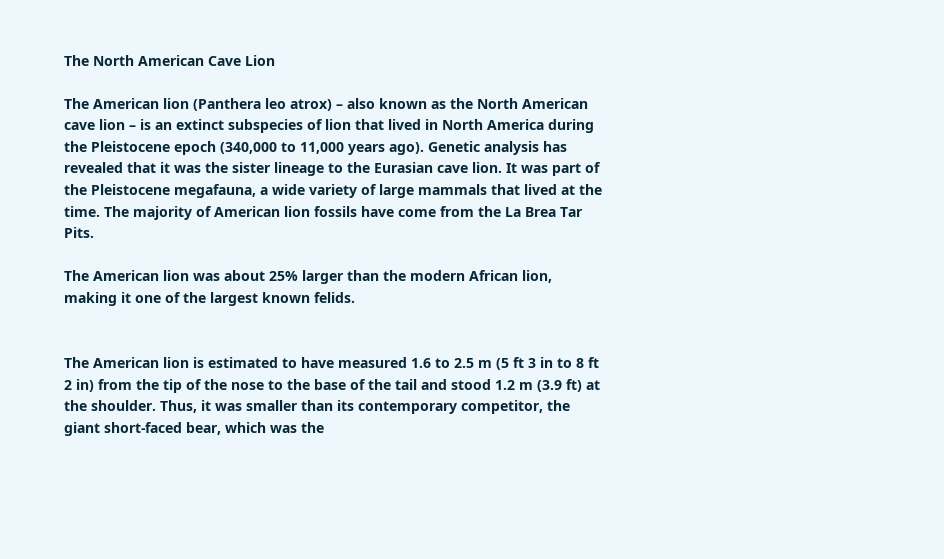The North American Cave Lion

The American lion (Panthera leo atrox) – also known as the North American cave lion – is an extinct subspecies of lion that lived in North America during the Pleistocene epoch (340,000 to 11,000 years ago). Genetic analysis has revealed that it was the sister lineage to the Eurasian cave lion. It was part of the Pleistocene megafauna, a wide variety of large mammals that lived at the time. The majority of American lion fossils have come from the La Brea Tar Pits.

The American lion was about 25% larger than the modern African lion, making it one of the largest known felids.


The American lion is estimated to have measured 1.6 to 2.5 m (5 ft 3 in to 8 ft 2 in) from the tip of the nose to the base of the tail and stood 1.2 m (3.9 ft) at the shoulder. Thus, it was smaller than its contemporary competitor, the giant short-faced bear, which was the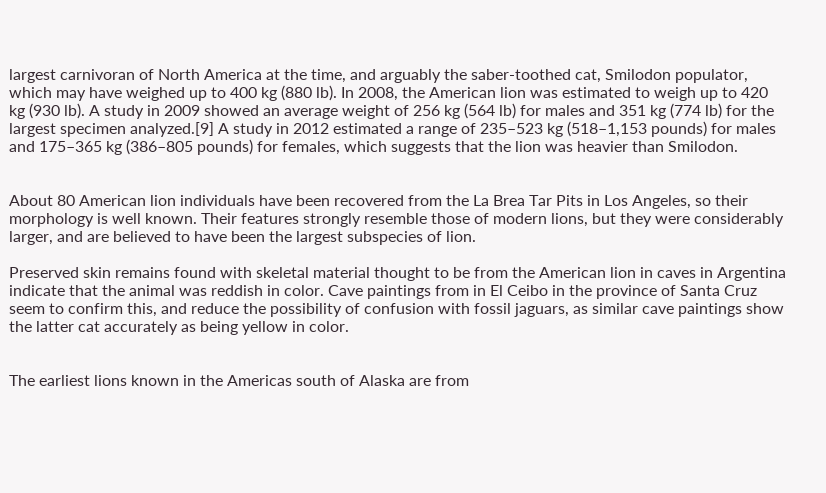largest carnivoran of North America at the time, and arguably the saber-toothed cat, Smilodon populator, which may have weighed up to 400 kg (880 lb). In 2008, the American lion was estimated to weigh up to 420 kg (930 lb). A study in 2009 showed an average weight of 256 kg (564 lb) for males and 351 kg (774 lb) for the largest specimen analyzed.[9] A study in 2012 estimated a range of 235–523 kg (518–1,153 pounds) for males and 175–365 kg (386–805 pounds) for females, which suggests that the lion was heavier than Smilodon.


About 80 American lion individuals have been recovered from the La Brea Tar Pits in Los Angeles, so their morphology is well known. Their features strongly resemble those of modern lions, but they were considerably larger, and are believed to have been the largest subspecies of lion.

Preserved skin remains found with skeletal material thought to be from the American lion in caves in Argentina indicate that the animal was reddish in color. Cave paintings from in El Ceibo in the province of Santa Cruz seem to confirm this, and reduce the possibility of confusion with fossil jaguars, as similar cave paintings show the latter cat accurately as being yellow in color.


The earliest lions known in the Americas south of Alaska are from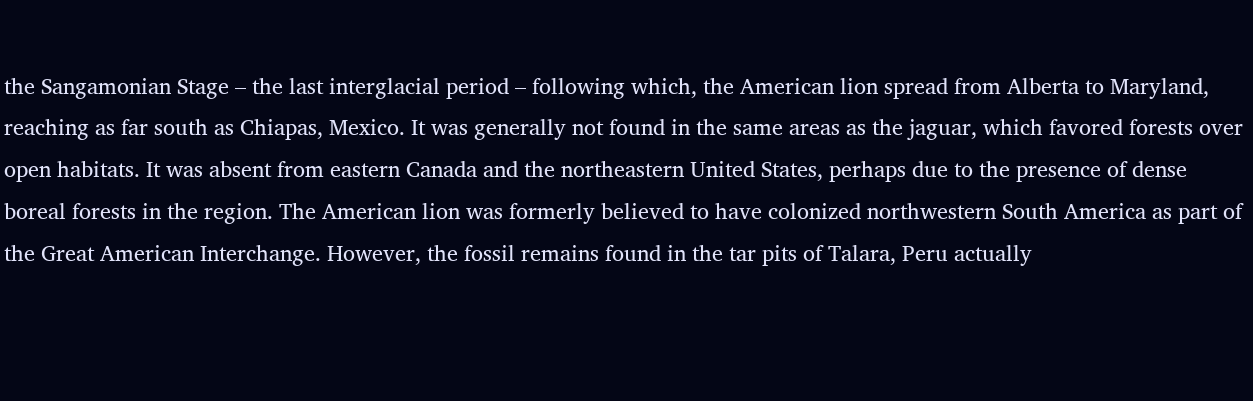the Sangamonian Stage – the last interglacial period – following which, the American lion spread from Alberta to Maryland, reaching as far south as Chiapas, Mexico. It was generally not found in the same areas as the jaguar, which favored forests over open habitats. It was absent from eastern Canada and the northeastern United States, perhaps due to the presence of dense boreal forests in the region. The American lion was formerly believed to have colonized northwestern South America as part of the Great American Interchange. However, the fossil remains found in the tar pits of Talara, Peru actually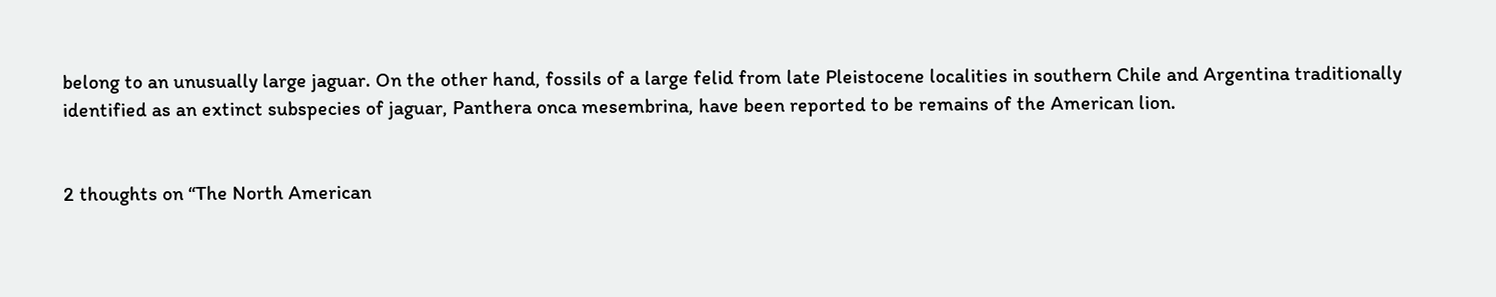belong to an unusually large jaguar. On the other hand, fossils of a large felid from late Pleistocene localities in southern Chile and Argentina traditionally identified as an extinct subspecies of jaguar, Panthera onca mesembrina, have been reported to be remains of the American lion.


2 thoughts on “The North American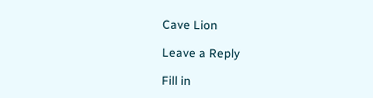Cave Lion

Leave a Reply

Fill in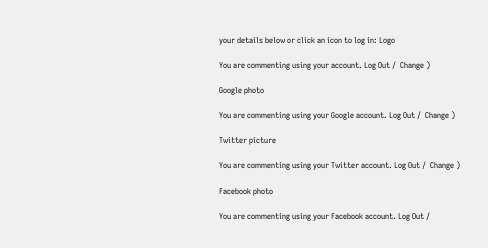your details below or click an icon to log in: Logo

You are commenting using your account. Log Out /  Change )

Google photo

You are commenting using your Google account. Log Out /  Change )

Twitter picture

You are commenting using your Twitter account. Log Out /  Change )

Facebook photo

You are commenting using your Facebook account. Log Out /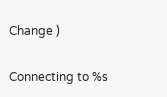Change )

Connecting to %s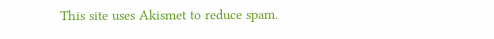This site uses Akismet to reduce spam.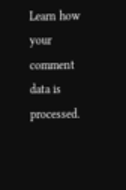Learn how your comment data is processed.